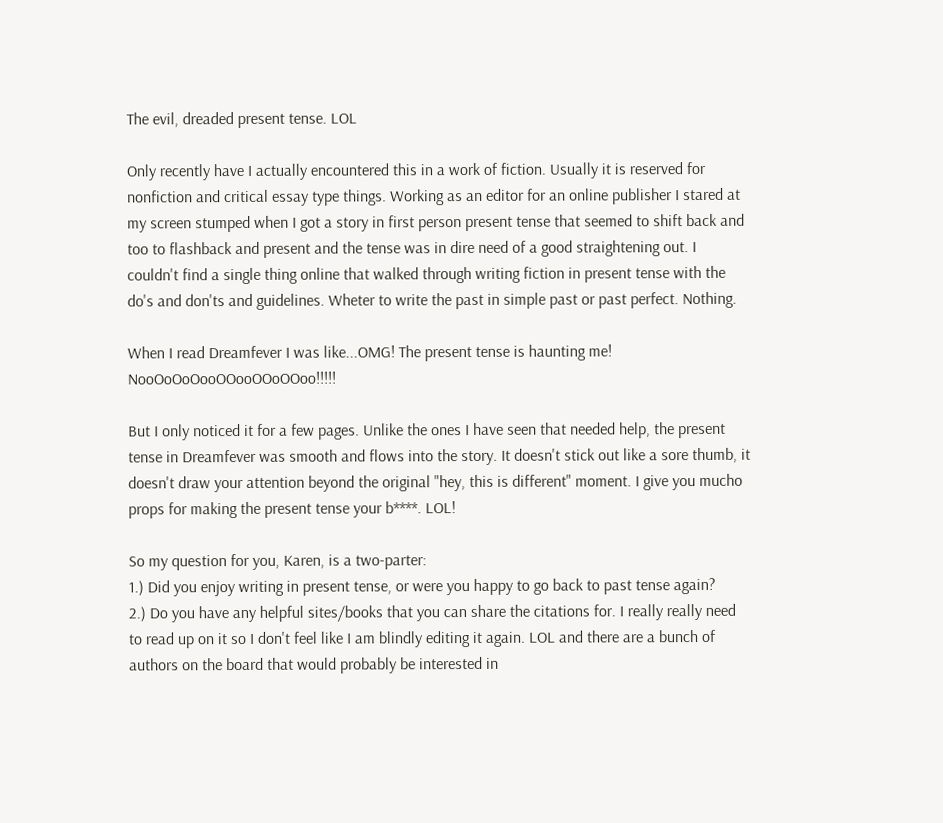The evil, dreaded present tense. LOL

Only recently have I actually encountered this in a work of fiction. Usually it is reserved for nonfiction and critical essay type things. Working as an editor for an online publisher I stared at my screen stumped when I got a story in first person present tense that seemed to shift back and too to flashback and present and the tense was in dire need of a good straightening out. I couldn't find a single thing online that walked through writing fiction in present tense with the do's and don'ts and guidelines. Wheter to write the past in simple past or past perfect. Nothing.

When I read Dreamfever I was like...OMG! The present tense is haunting me! NooOoOoOooOOooOOoOOoo!!!!!

But I only noticed it for a few pages. Unlike the ones I have seen that needed help, the present tense in Dreamfever was smooth and flows into the story. It doesn't stick out like a sore thumb, it doesn't draw your attention beyond the original "hey, this is different" moment. I give you mucho props for making the present tense your b****. LOL!

So my question for you, Karen, is a two-parter:
1.) Did you enjoy writing in present tense, or were you happy to go back to past tense again?
2.) Do you have any helpful sites/books that you can share the citations for. I really really need to read up on it so I don't feel like I am blindly editing it again. LOL and there are a bunch of authors on the board that would probably be interested in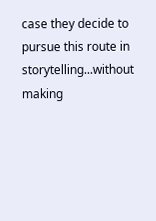case they decide to pursue this route in storytelling...without making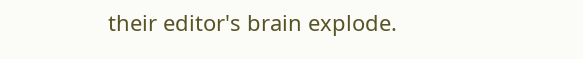their editor's brain explode.